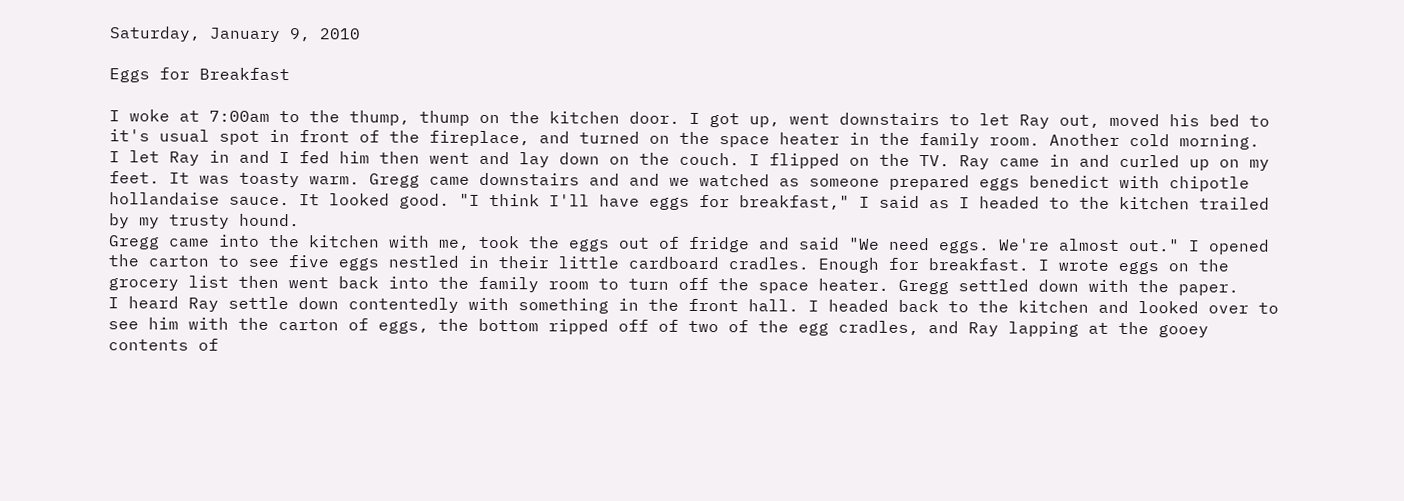Saturday, January 9, 2010

Eggs for Breakfast

I woke at 7:00am to the thump, thump on the kitchen door. I got up, went downstairs to let Ray out, moved his bed to it's usual spot in front of the fireplace, and turned on the space heater in the family room. Another cold morning.
I let Ray in and I fed him then went and lay down on the couch. I flipped on the TV. Ray came in and curled up on my feet. It was toasty warm. Gregg came downstairs and and we watched as someone prepared eggs benedict with chipotle hollandaise sauce. It looked good. "I think I'll have eggs for breakfast," I said as I headed to the kitchen trailed by my trusty hound.
Gregg came into the kitchen with me, took the eggs out of fridge and said "We need eggs. We're almost out." I opened the carton to see five eggs nestled in their little cardboard cradles. Enough for breakfast. I wrote eggs on the grocery list then went back into the family room to turn off the space heater. Gregg settled down with the paper.
I heard Ray settle down contentedly with something in the front hall. I headed back to the kitchen and looked over to see him with the carton of eggs, the bottom ripped off of two of the egg cradles, and Ray lapping at the gooey contents of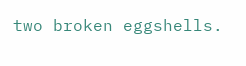two broken eggshells.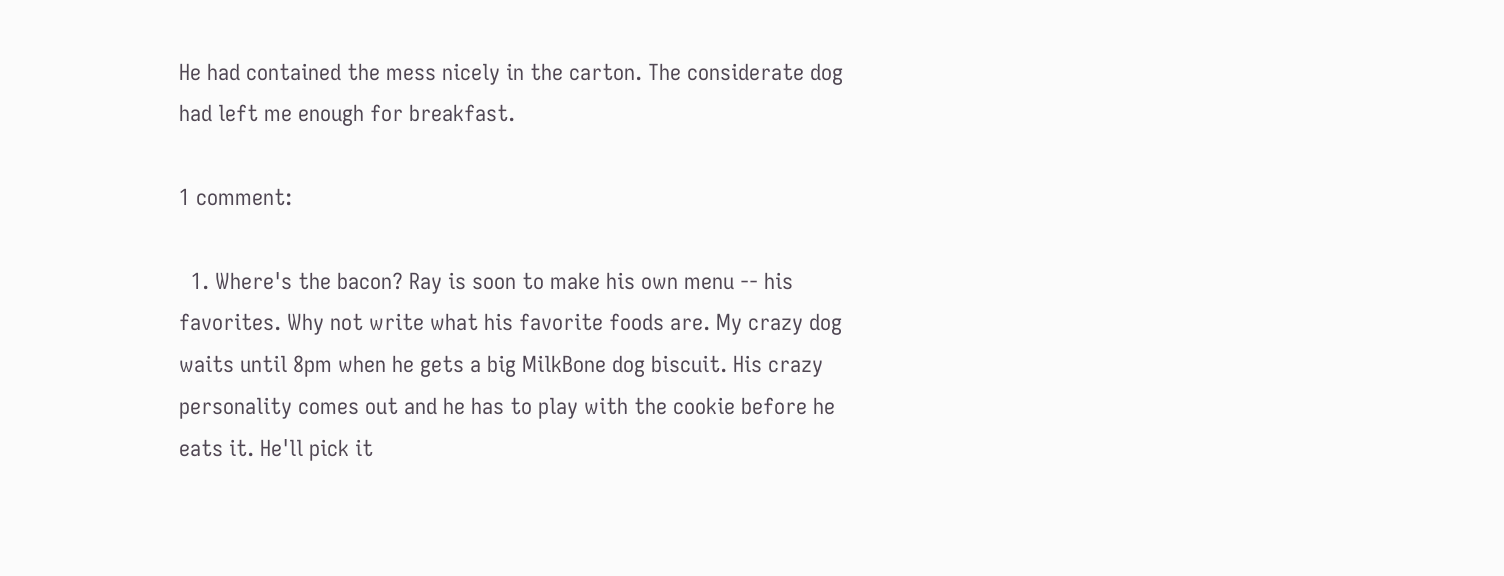He had contained the mess nicely in the carton. The considerate dog had left me enough for breakfast.

1 comment:

  1. Where's the bacon? Ray is soon to make his own menu -- his favorites. Why not write what his favorite foods are. My crazy dog waits until 8pm when he gets a big MilkBone dog biscuit. His crazy personality comes out and he has to play with the cookie before he eats it. He'll pick it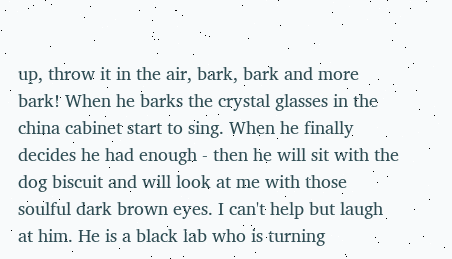up, throw it in the air, bark, bark and more bark! When he barks the crystal glasses in the china cabinet start to sing. When he finally decides he had enough - then he will sit with the dog biscuit and will look at me with those soulful dark brown eyes. I can't help but laugh at him. He is a black lab who is turning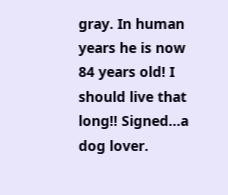gray. In human years he is now 84 years old! I should live that long!! Signed...a dog lover.